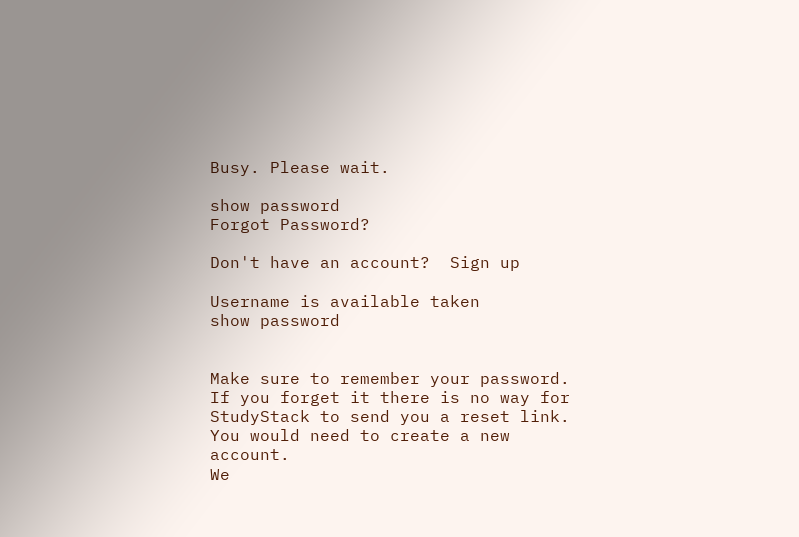Busy. Please wait.

show password
Forgot Password?

Don't have an account?  Sign up

Username is available taken
show password


Make sure to remember your password. If you forget it there is no way for StudyStack to send you a reset link. You would need to create a new account.
We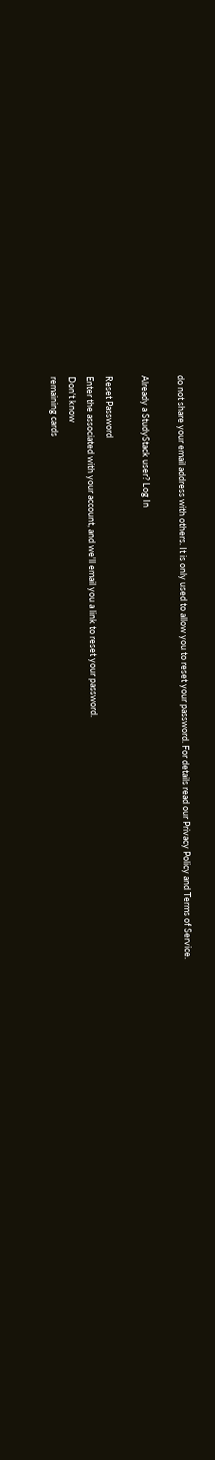do not share your email address with others. It is only used to allow you to reset your password. For details read our Privacy Policy and Terms of Service.

Already a StudyStack user? Log In

Reset Password
Enter the associated with your account, and we'll email you a link to reset your password.
Don't know
remaining cards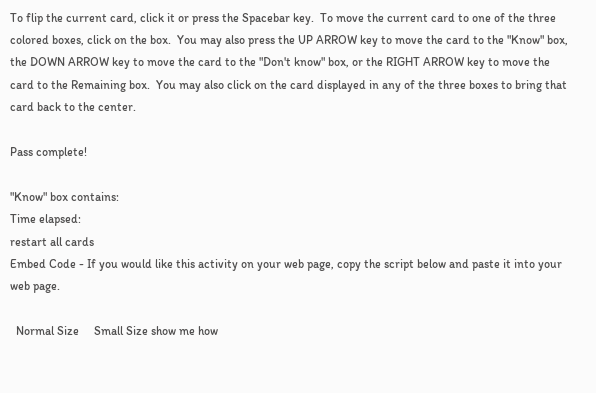To flip the current card, click it or press the Spacebar key.  To move the current card to one of the three colored boxes, click on the box.  You may also press the UP ARROW key to move the card to the "Know" box, the DOWN ARROW key to move the card to the "Don't know" box, or the RIGHT ARROW key to move the card to the Remaining box.  You may also click on the card displayed in any of the three boxes to bring that card back to the center.

Pass complete!

"Know" box contains:
Time elapsed:
restart all cards
Embed Code - If you would like this activity on your web page, copy the script below and paste it into your web page.

  Normal Size     Small Size show me how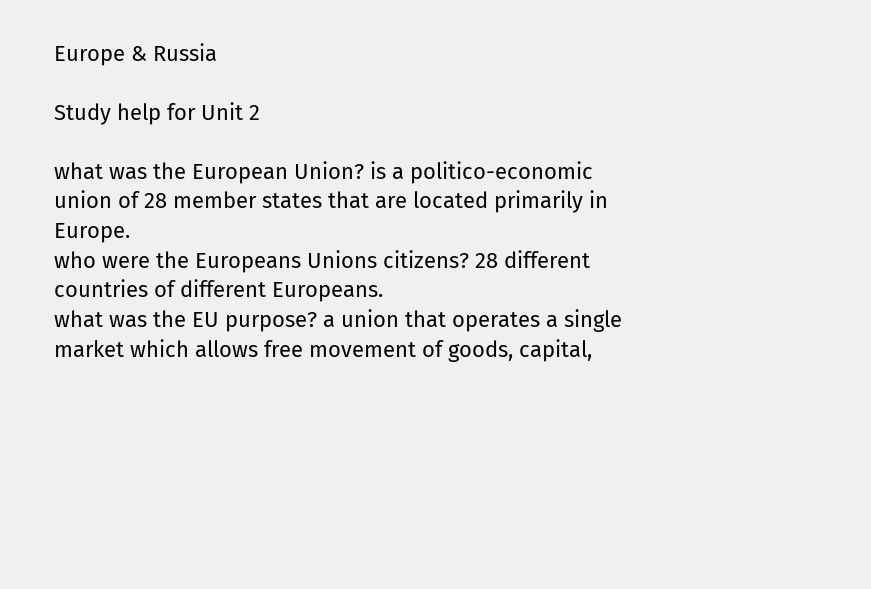Europe & Russia

Study help for Unit 2

what was the European Union? is a politico-economic union of 28 member states that are located primarily in Europe.
who were the Europeans Unions citizens? 28 different countries of different Europeans.
what was the EU purpose? a union that operates a single market which allows free movement of goods, capital,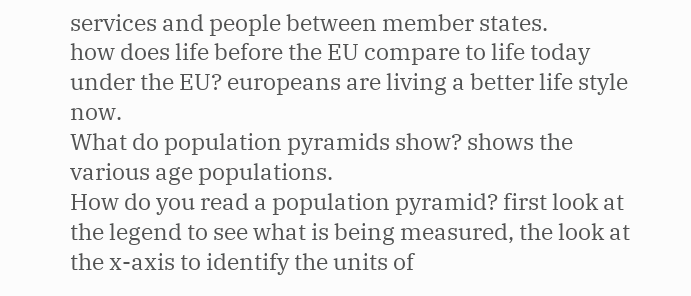services and people between member states.
how does life before the EU compare to life today under the EU? europeans are living a better life style now.
What do population pyramids show? shows the various age populations.
How do you read a population pyramid? first look at the legend to see what is being measured, the look at the x-axis to identify the units of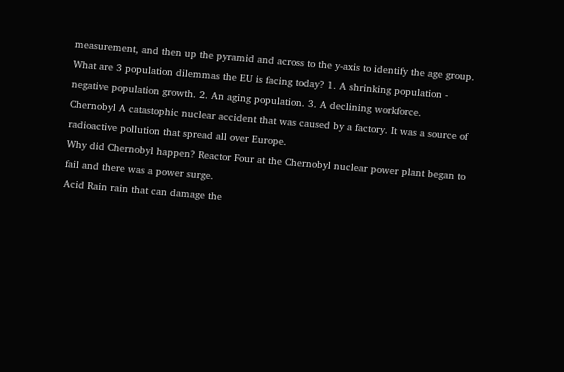measurement, and then up the pyramid and across to the y-axis to identify the age group.
What are 3 population dilemmas the EU is facing today? 1. A shrinking population - negative population growth. 2. An aging population. 3. A declining workforce.
Chernobyl A catastophic nuclear accident that was caused by a factory. It was a source of radioactive pollution that spread all over Europe.
Why did Chernobyl happen? Reactor Four at the Chernobyl nuclear power plant began to fail and there was a power surge.
Acid Rain rain that can damage the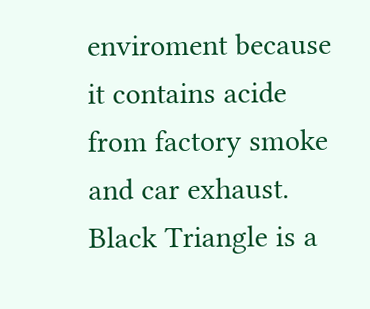enviroment because it contains acide from factory smoke and car exhaust.
Black Triangle is a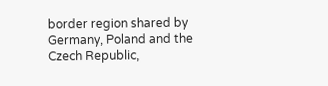border region shared by Germany, Poland and the Czech Republic,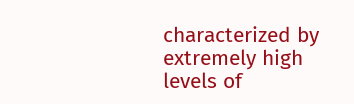characterized by extremely high levels of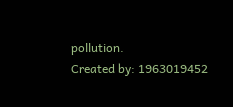pollution.
Created by: 1963019452